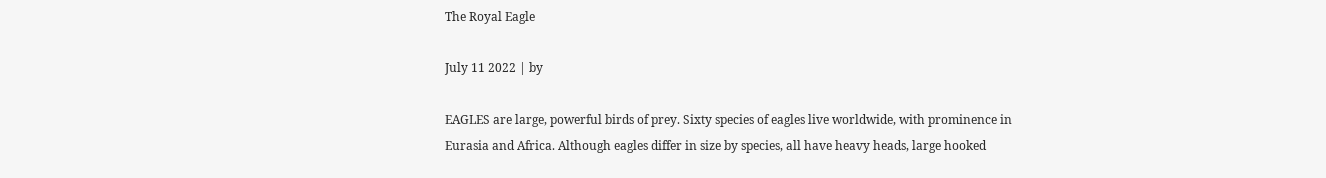The Royal Eagle

July 11 2022 | by

EAGLES are large, powerful birds of prey. Sixty species of eagles live worldwide, with prominence in Eurasia and Africa. Although eagles differ in size by species, all have heavy heads, large hooked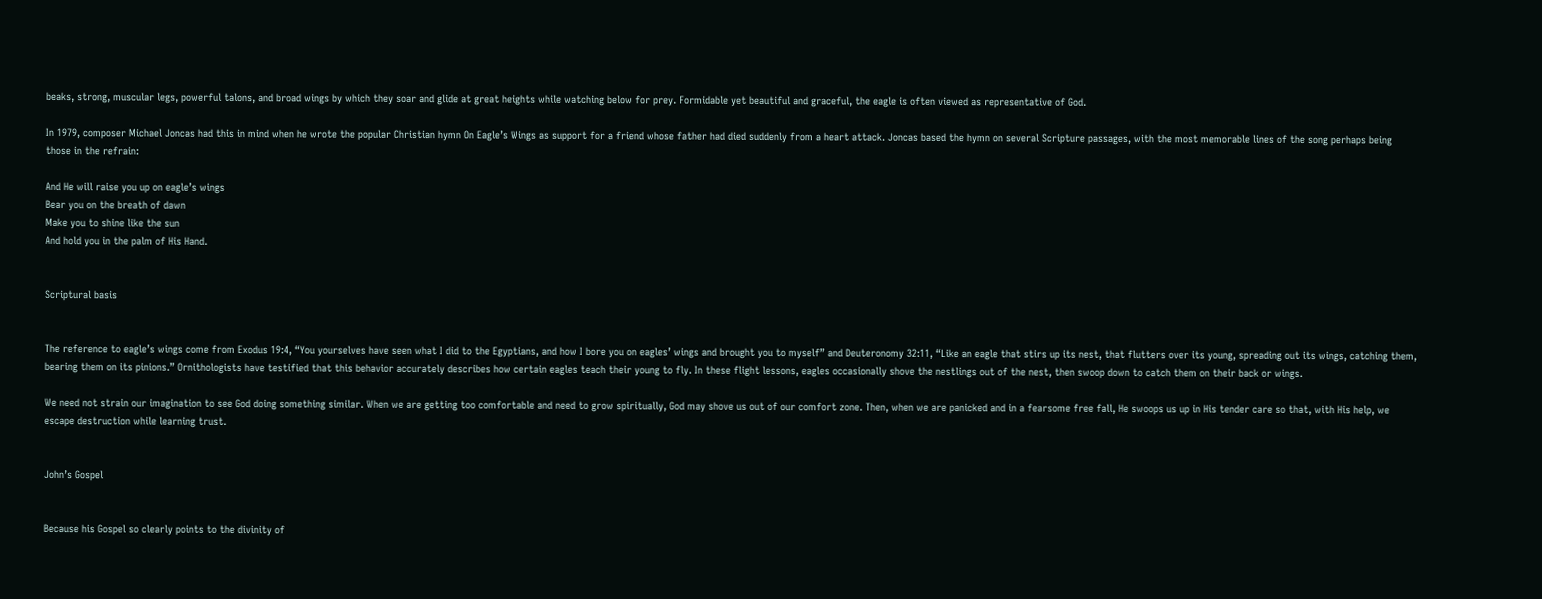beaks, strong, muscular legs, powerful talons, and broad wings by which they soar and glide at great heights while watching below for prey. Formidable yet beautiful and graceful, the eagle is often viewed as representative of God.

In 1979, composer Michael Joncas had this in mind when he wrote the popular Christian hymn On Eagle’s Wings as support for a friend whose father had died suddenly from a heart attack. Joncas based the hymn on several Scripture passages, with the most memorable lines of the song perhaps being those in the refrain:

And He will raise you up on eagle’s wings
Bear you on the breath of dawn
Make you to shine like the sun
And hold you in the palm of His Hand.


Scriptural basis


The reference to eagle’s wings come from Exodus 19:4, “You yourselves have seen what I did to the Egyptians, and how I bore you on eagles’ wings and brought you to myself” and Deuteronomy 32:11, “Like an eagle that stirs up its nest, that flutters over its young, spreading out its wings, catching them, bearing them on its pinions.” Ornithologists have testified that this behavior accurately describes how certain eagles teach their young to fly. In these flight lessons, eagles occasionally shove the nestlings out of the nest, then swoop down to catch them on their back or wings.

We need not strain our imagination to see God doing something similar. When we are getting too comfortable and need to grow spiritually, God may shove us out of our comfort zone. Then, when we are panicked and in a fearsome free fall, He swoops us up in His tender care so that, with His help, we escape destruction while learning trust.


John’s Gospel


Because his Gospel so clearly points to the divinity of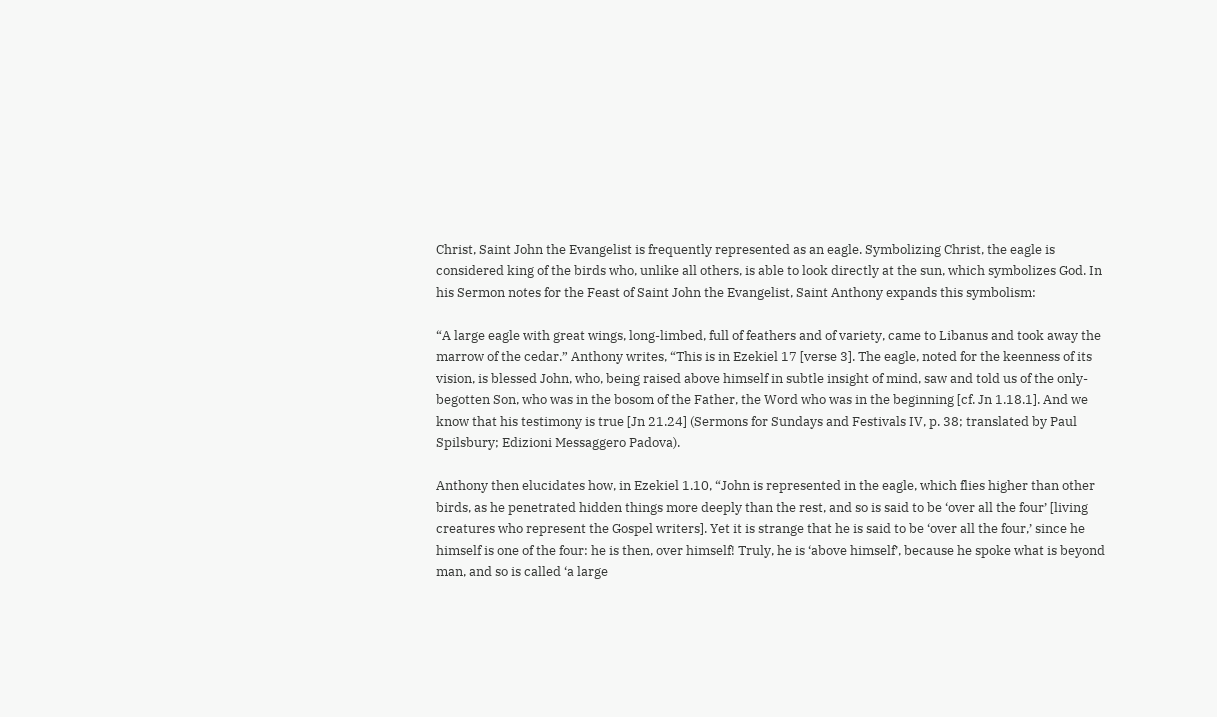Christ, Saint John the Evangelist is frequently represented as an eagle. Symbolizing Christ, the eagle is considered king of the birds who, unlike all others, is able to look directly at the sun, which symbolizes God. In his Sermon notes for the Feast of Saint John the Evangelist, Saint Anthony expands this symbolism:

“A large eagle with great wings, long-limbed, full of feathers and of variety, came to Libanus and took away the marrow of the cedar.” Anthony writes, “This is in Ezekiel 17 [verse 3]. The eagle, noted for the keenness of its vision, is blessed John, who, being raised above himself in subtle insight of mind, saw and told us of the only-begotten Son, who was in the bosom of the Father, the Word who was in the beginning [cf. Jn 1.18.1]. And we know that his testimony is true [Jn 21.24] (Sermons for Sundays and Festivals IV, p. 38; translated by Paul Spilsbury; Edizioni Messaggero Padova).

Anthony then elucidates how, in Ezekiel 1.10, “John is represented in the eagle, which flies higher than other birds, as he penetrated hidden things more deeply than the rest, and so is said to be ‘over all the four’ [living creatures who represent the Gospel writers]. Yet it is strange that he is said to be ‘over all the four,’ since he himself is one of the four: he is then, over himself! Truly, he is ‘above himself’, because he spoke what is beyond man, and so is called ‘a large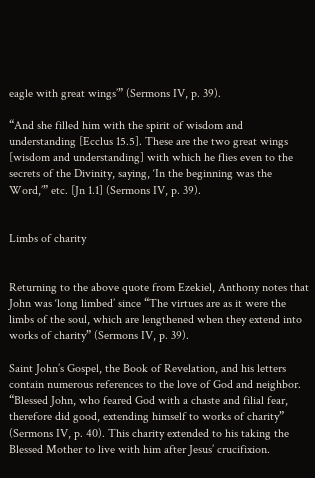eagle with great wings’” (Sermons IV, p. 39).

“And she filled him with the spirit of wisdom and understanding [Ecclus 15.5]. These are the two great wings [wisdom and understanding] with which he flies even to the secrets of the Divinity, saying, ‘In the beginning was the Word,’” etc. [Jn 1.1] (Sermons IV, p. 39).


Limbs of charity


Returning to the above quote from Ezekiel, Anthony notes that John was ‘long limbed’ since “The virtues are as it were the limbs of the soul, which are lengthened when they extend into works of charity” (Sermons IV, p. 39).

Saint John’s Gospel, the Book of Revelation, and his letters contain numerous references to the love of God and neighbor. “Blessed John, who feared God with a chaste and filial fear, therefore did good, extending himself to works of charity” (Sermons IV, p. 40). This charity extended to his taking the Blessed Mother to live with him after Jesus’ crucifixion.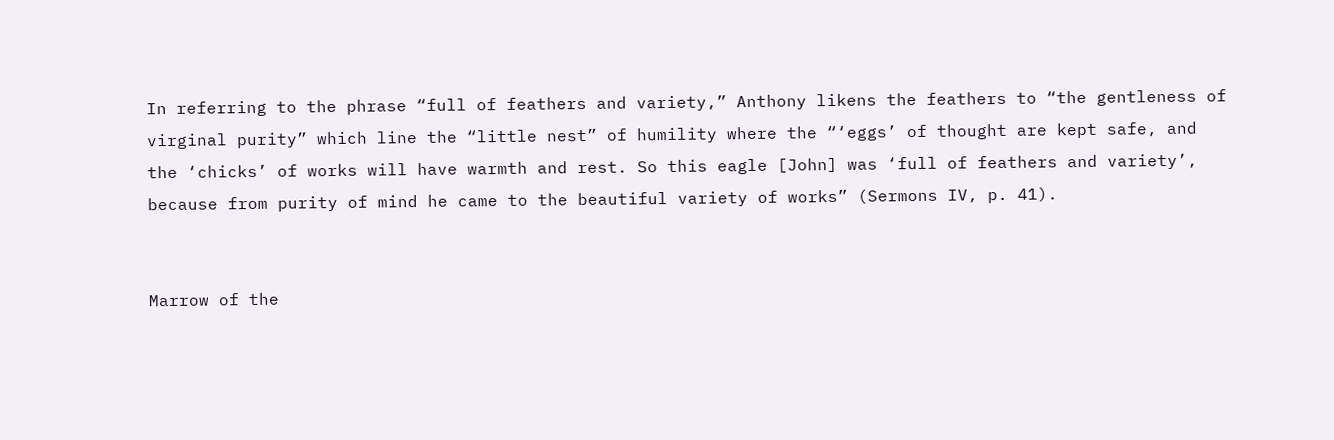In referring to the phrase “full of feathers and variety,” Anthony likens the feathers to “the gentleness of virginal purity” which line the “little nest” of humility where the “‘eggs’ of thought are kept safe, and the ‘chicks’ of works will have warmth and rest. So this eagle [John] was ‘full of feathers and variety’, because from purity of mind he came to the beautiful variety of works” (Sermons IV, p. 41).


Marrow of the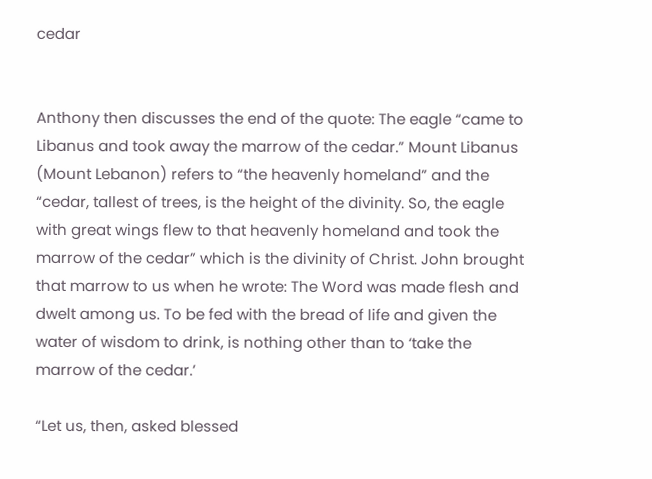cedar


Anthony then discusses the end of the quote: The eagle “came to Libanus and took away the marrow of the cedar.” Mount Libanus (Mount Lebanon) refers to “the heavenly homeland” and the “cedar, tallest of trees, is the height of the divinity. So, the eagle with great wings flew to that heavenly homeland and took the marrow of the cedar” which is the divinity of Christ. John brought that marrow to us when he wrote: The Word was made flesh and dwelt among us. To be fed with the bread of life and given the water of wisdom to drink, is nothing other than to ‘take the marrow of the cedar.’

“Let us, then, asked blessed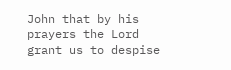John that by his prayers the Lord grant us to despise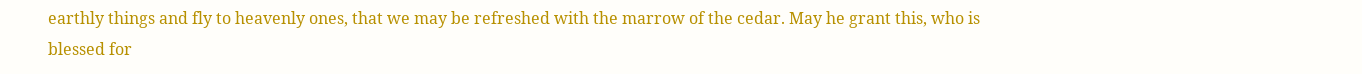earthly things and fly to heavenly ones, that we may be refreshed with the marrow of the cedar. May he grant this, who is blessed for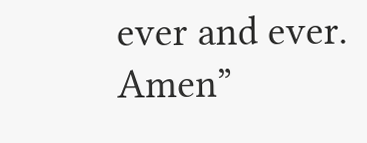ever and ever. Amen”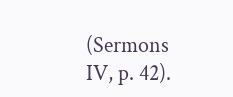(Sermons IV, p. 42).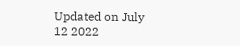Updated on July 12 2022